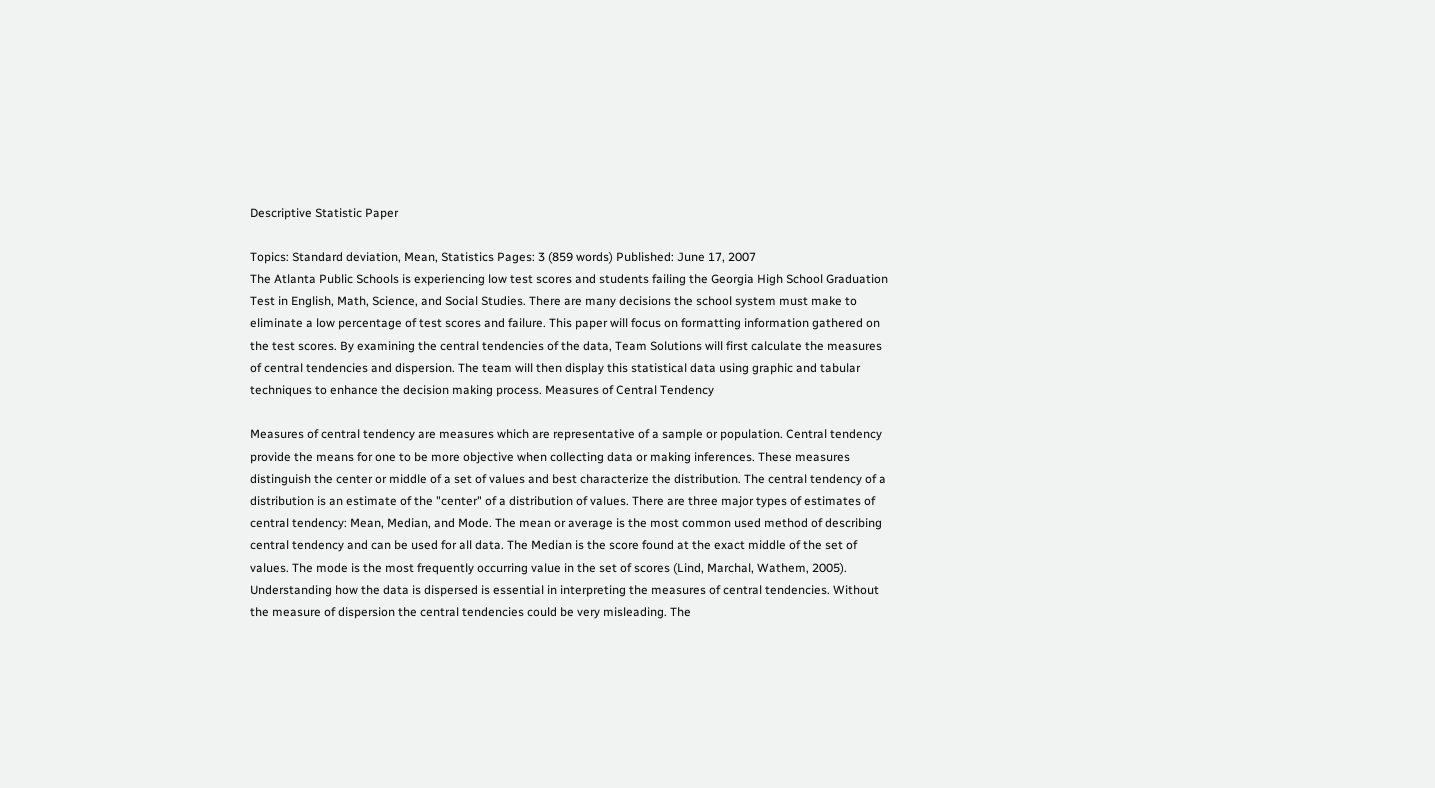Descriptive Statistic Paper

Topics: Standard deviation, Mean, Statistics Pages: 3 (859 words) Published: June 17, 2007
The Atlanta Public Schools is experiencing low test scores and students failing the Georgia High School Graduation Test in English, Math, Science, and Social Studies. There are many decisions the school system must make to eliminate a low percentage of test scores and failure. This paper will focus on formatting information gathered on the test scores. By examining the central tendencies of the data, Team Solutions will first calculate the measures of central tendencies and dispersion. The team will then display this statistical data using graphic and tabular techniques to enhance the decision making process. Measures of Central Tendency

Measures of central tendency are measures which are representative of a sample or population. Central tendency provide the means for one to be more objective when collecting data or making inferences. These measures distinguish the center or middle of a set of values and best characterize the distribution. The central tendency of a distribution is an estimate of the "center" of a distribution of values. There are three major types of estimates of central tendency: Mean, Median, and Mode. The mean or average is the most common used method of describing central tendency and can be used for all data. The Median is the score found at the exact middle of the set of values. The mode is the most frequently occurring value in the set of scores (Lind, Marchal, Wathem, 2005). Understanding how the data is dispersed is essential in interpreting the measures of central tendencies. Without the measure of dispersion the central tendencies could be very misleading. The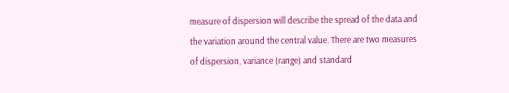measure of dispersion will describe the spread of the data and the variation around the central value. There are two measures of dispersion, variance (range) and standard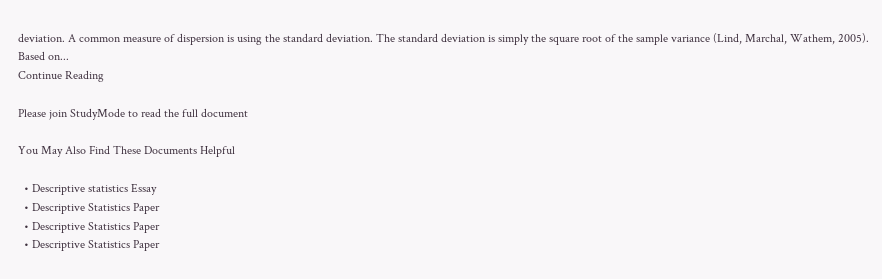deviation. A common measure of dispersion is using the standard deviation. The standard deviation is simply the square root of the sample variance (Lind, Marchal, Wathem, 2005).
Based on...
Continue Reading

Please join StudyMode to read the full document

You May Also Find These Documents Helpful

  • Descriptive statistics Essay
  • Descriptive Statistics Paper
  • Descriptive Statistics Paper
  • Descriptive Statistics Paper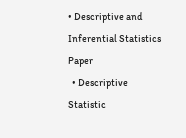• Descriptive and Inferential Statistics Paper
  • Descriptive Statistic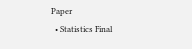Paper
  • Statistics Final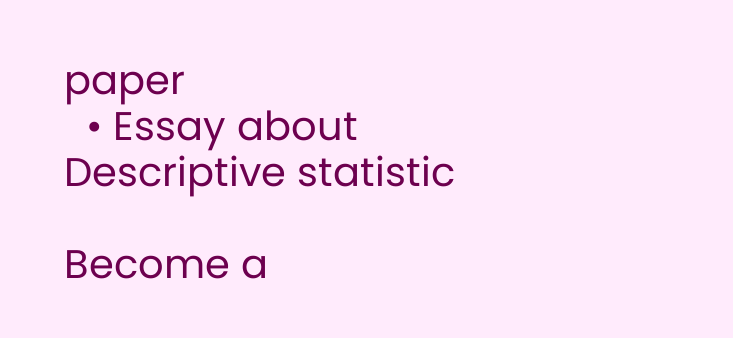paper
  • Essay about Descriptive statistic

Become a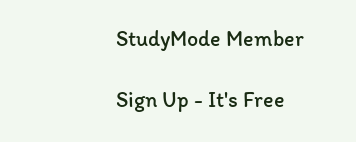StudyMode Member

Sign Up - It's Free